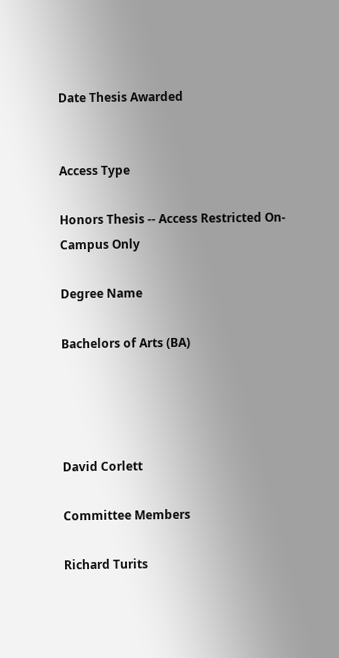Date Thesis Awarded


Access Type

Honors Thesis -- Access Restricted On-Campus Only

Degree Name

Bachelors of Arts (BA)




David Corlett

Committee Members

Richard Turits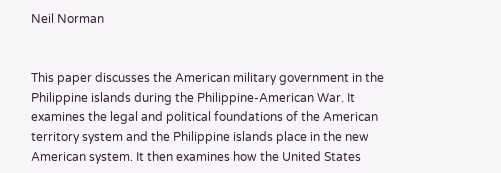Neil Norman


This paper discusses the American military government in the Philippine islands during the Philippine-American War. It examines the legal and political foundations of the American territory system and the Philippine islands place in the new American system. It then examines how the United States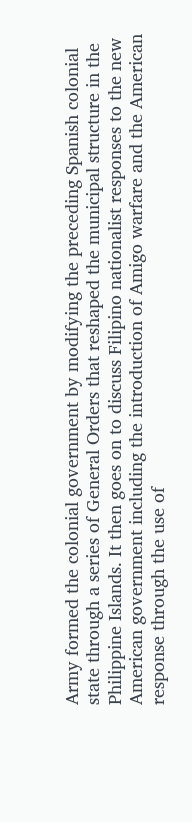Army formed the colonial government by modifying the preceding Spanish colonial state through a series of General Orders that reshaped the municipal structure in the Philippine Islands. It then goes on to discuss Filipino nationalist responses to the new American government including the introduction of Amigo warfare and the American response through the use of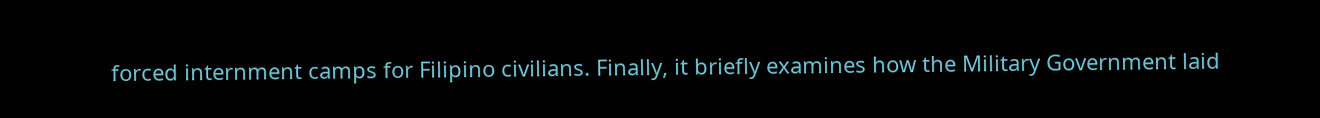forced internment camps for Filipino civilians. Finally, it briefly examines how the Military Government laid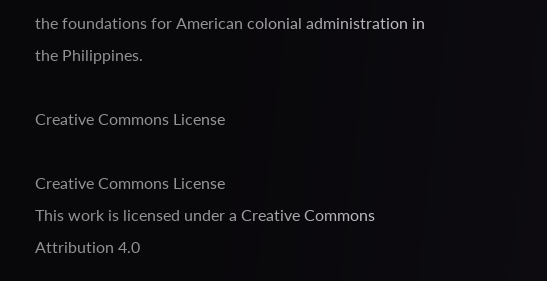the foundations for American colonial administration in the Philippines.

Creative Commons License

Creative Commons License
This work is licensed under a Creative Commons Attribution 4.0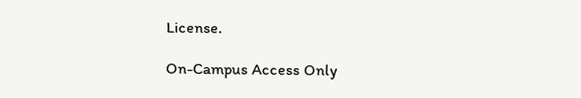License.

On-Campus Access Only